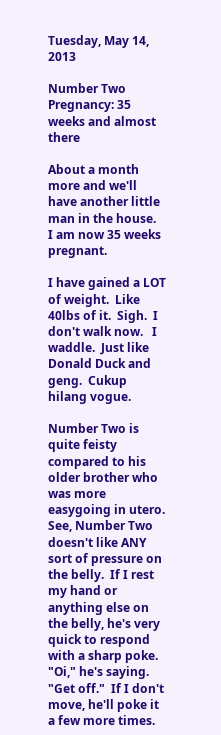Tuesday, May 14, 2013

Number Two Pregnancy: 35 weeks and almost there

About a month more and we'll have another little man in the house.   I am now 35 weeks pregnant.

I have gained a LOT of weight.  Like 40lbs of it.  Sigh.  I don't walk now.   I waddle.  Just like Donald Duck and geng.  Cukup hilang vogue.

Number Two is quite feisty compared to his older brother who was more easygoing in utero.  See, Number Two doesn't like ANY sort of pressure on the belly.  If I rest my hand or anything else on the belly, he's very quick to respond with a sharp poke.  "Oi," he's saying.  "Get off."  If I don't move, he'll poke it a few more times.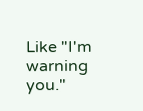Like "I'm warning you."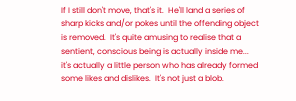If I still don't move, that's it.  He'll land a series of sharp kicks and/or pokes until the offending object is removed.  It's quite amusing to realise that a sentient, conscious being is actually inside me... it's actually a little person who has already formed some likes and dislikes.  It's not just a blob.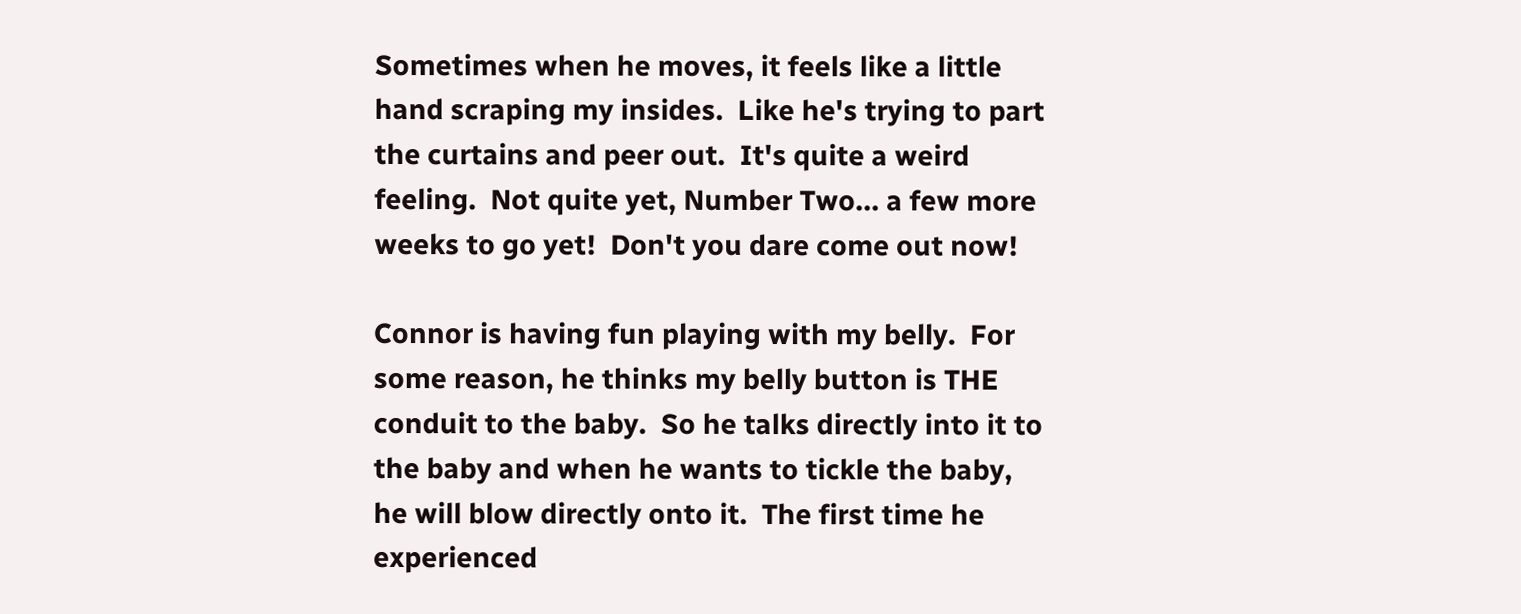Sometimes when he moves, it feels like a little hand scraping my insides.  Like he's trying to part the curtains and peer out.  It's quite a weird feeling.  Not quite yet, Number Two... a few more weeks to go yet!  Don't you dare come out now!

Connor is having fun playing with my belly.  For some reason, he thinks my belly button is THE conduit to the baby.  So he talks directly into it to the baby and when he wants to tickle the baby, he will blow directly onto it.  The first time he experienced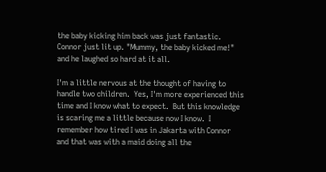the baby kicking him back was just fantastic.  Connor just lit up. "Mummy, the baby kicked me!" and he laughed so hard at it all.

I'm a little nervous at the thought of having to handle two children.  Yes, I'm more experienced this time and I know what to expect.  But this knowledge is scaring me a little because now I know.  I remember how tired I was in Jakarta with Connor and that was with a maid doing all the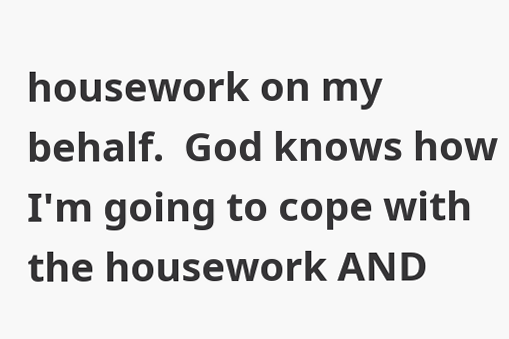housework on my behalf.  God knows how I'm going to cope with the housework AND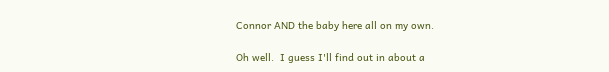Connor AND the baby here all on my own.

Oh well.  I guess I'll find out in about a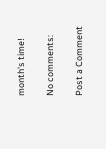month's time!

No comments:

Post a Comment